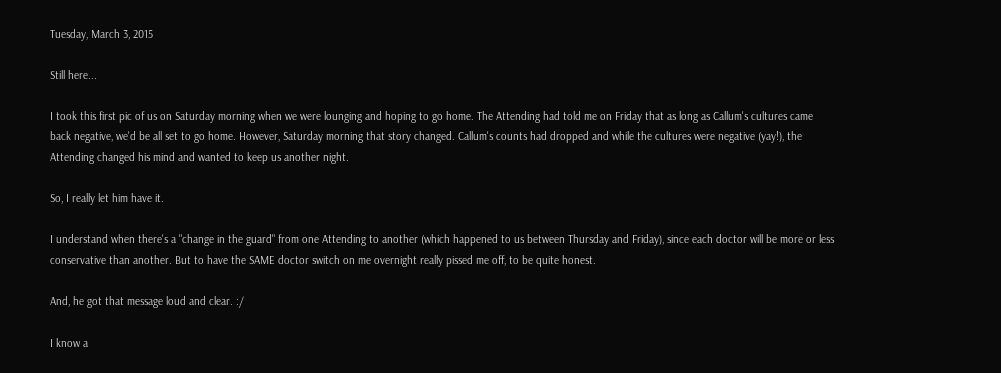Tuesday, March 3, 2015

Still here...

I took this first pic of us on Saturday morning when we were lounging and hoping to go home. The Attending had told me on Friday that as long as Callum's cultures came back negative, we'd be all set to go home. However, Saturday morning that story changed. Callum's counts had dropped and while the cultures were negative (yay!), the Attending changed his mind and wanted to keep us another night.

So, I really let him have it.

I understand when there's a "change in the guard" from one Attending to another (which happened to us between Thursday and Friday), since each doctor will be more or less conservative than another. But to have the SAME doctor switch on me overnight really pissed me off, to be quite honest.

And, he got that message loud and clear. :/

I know a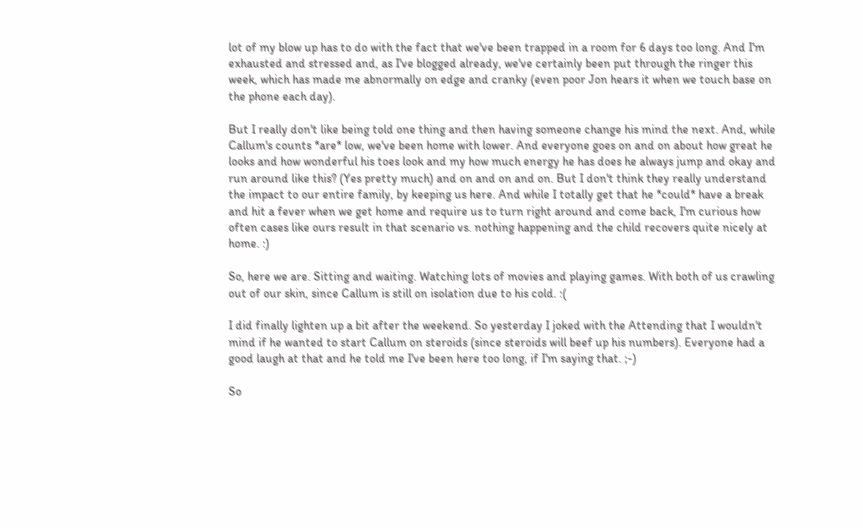lot of my blow up has to do with the fact that we've been trapped in a room for 6 days too long. And I'm exhausted and stressed and, as I've blogged already, we've certainly been put through the ringer this week, which has made me abnormally on edge and cranky (even poor Jon hears it when we touch base on the phone each day).

But I really don't like being told one thing and then having someone change his mind the next. And, while Callum's counts *are* low, we've been home with lower. And everyone goes on and on about how great he looks and how wonderful his toes look and my how much energy he has does he always jump and okay and run around like this? (Yes pretty much) and on and on and on. But I don't think they really understand the impact to our entire family, by keeping us here. And while I totally get that he *could* have a break and hit a fever when we get home and require us to turn right around and come back, I'm curious how often cases like ours result in that scenario vs. nothing happening and the child recovers quite nicely at home. :)

So, here we are. Sitting and waiting. Watching lots of movies and playing games. With both of us crawling out of our skin, since Callum is still on isolation due to his cold. :(

I did finally lighten up a bit after the weekend. So yesterday I joked with the Attending that I wouldn't mind if he wanted to start Callum on steroids (since steroids will beef up his numbers). Everyone had a good laugh at that and he told me I've been here too long, if I'm saying that. ;-)

So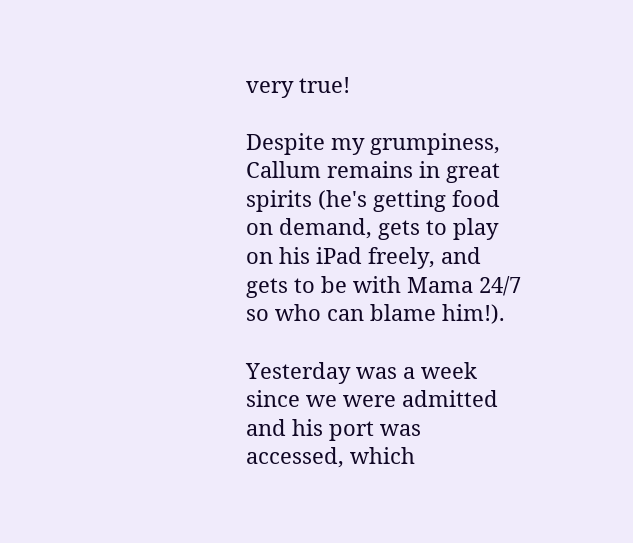very true!

Despite my grumpiness, Callum remains in great spirits (he's getting food on demand, gets to play on his iPad freely, and gets to be with Mama 24/7 so who can blame him!).

Yesterday was a week since we were admitted and his port was accessed, which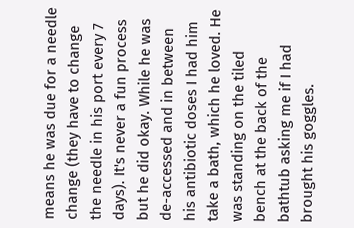means he was due for a needle change (they have to change the needle in his port every 7 days). It's never a fun process but he did okay. While he was de-accessed and in between his antibiotic doses I had him take a bath, which he loved. He was standing on the tiled bench at the back of the bathtub asking me if I had brought his goggles.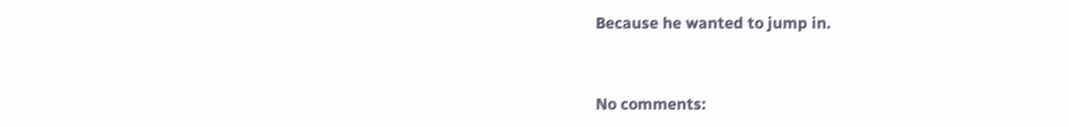Because he wanted to jump in.


No comments: